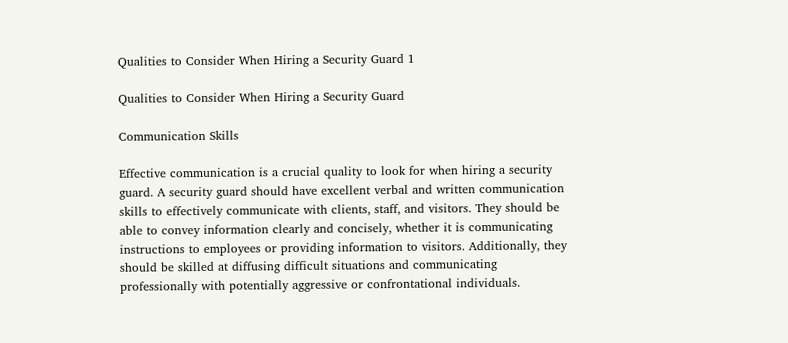Qualities to Consider When Hiring a Security Guard 1

Qualities to Consider When Hiring a Security Guard

Communication Skills

Effective communication is a crucial quality to look for when hiring a security guard. A security guard should have excellent verbal and written communication skills to effectively communicate with clients, staff, and visitors. They should be able to convey information clearly and concisely, whether it is communicating instructions to employees or providing information to visitors. Additionally, they should be skilled at diffusing difficult situations and communicating professionally with potentially aggressive or confrontational individuals.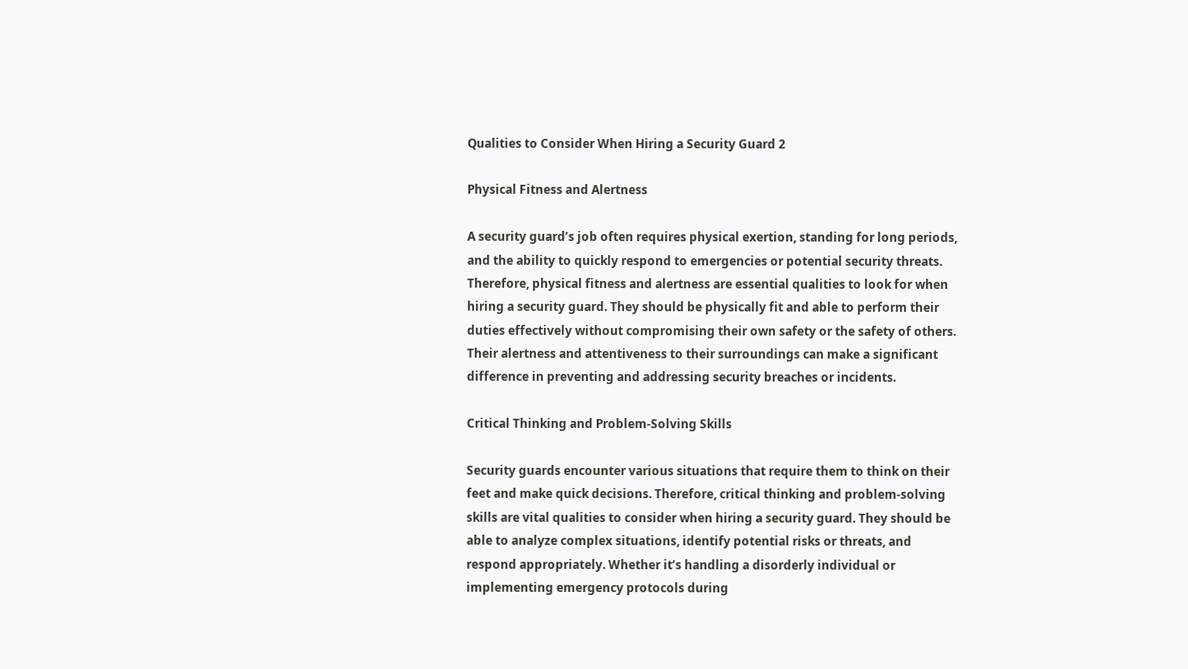Qualities to Consider When Hiring a Security Guard 2

Physical Fitness and Alertness

A security guard’s job often requires physical exertion, standing for long periods, and the ability to quickly respond to emergencies or potential security threats. Therefore, physical fitness and alertness are essential qualities to look for when hiring a security guard. They should be physically fit and able to perform their duties effectively without compromising their own safety or the safety of others. Their alertness and attentiveness to their surroundings can make a significant difference in preventing and addressing security breaches or incidents.

Critical Thinking and Problem-Solving Skills

Security guards encounter various situations that require them to think on their feet and make quick decisions. Therefore, critical thinking and problem-solving skills are vital qualities to consider when hiring a security guard. They should be able to analyze complex situations, identify potential risks or threats, and respond appropriately. Whether it’s handling a disorderly individual or implementing emergency protocols during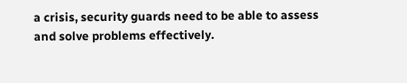a crisis, security guards need to be able to assess and solve problems effectively.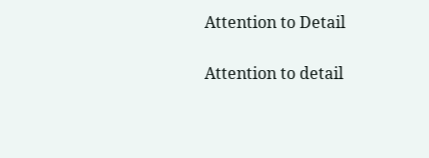Attention to Detail

Attention to detail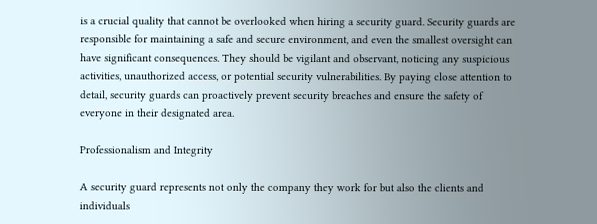is a crucial quality that cannot be overlooked when hiring a security guard. Security guards are responsible for maintaining a safe and secure environment, and even the smallest oversight can have significant consequences. They should be vigilant and observant, noticing any suspicious activities, unauthorized access, or potential security vulnerabilities. By paying close attention to detail, security guards can proactively prevent security breaches and ensure the safety of everyone in their designated area.

Professionalism and Integrity

A security guard represents not only the company they work for but also the clients and individuals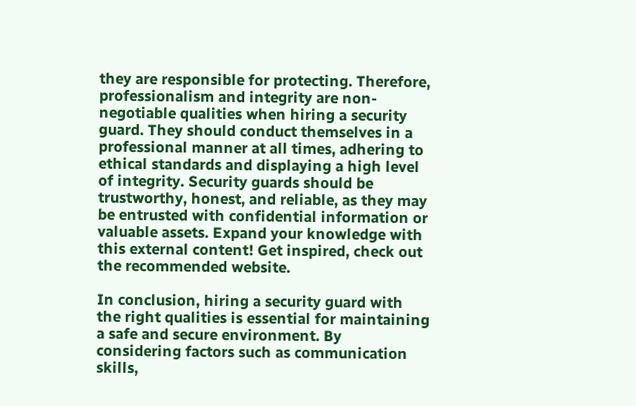they are responsible for protecting. Therefore, professionalism and integrity are non-negotiable qualities when hiring a security guard. They should conduct themselves in a professional manner at all times, adhering to ethical standards and displaying a high level of integrity. Security guards should be trustworthy, honest, and reliable, as they may be entrusted with confidential information or valuable assets. Expand your knowledge with this external content! Get inspired, check out the recommended website.

In conclusion, hiring a security guard with the right qualities is essential for maintaining a safe and secure environment. By considering factors such as communication skills,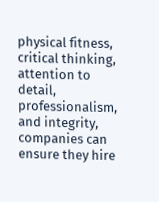physical fitness, critical thinking, attention to detail, professionalism, and integrity, companies can ensure they hire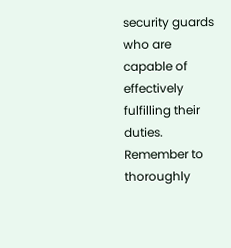security guards who are capable of effectively fulfilling their duties. Remember to thoroughly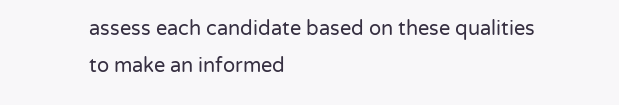assess each candidate based on these qualities to make an informed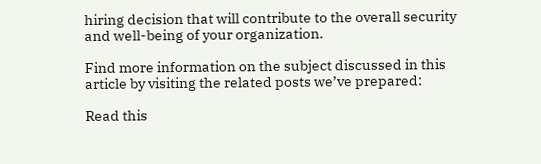hiring decision that will contribute to the overall security and well-being of your organization.

Find more information on the subject discussed in this article by visiting the related posts we’ve prepared:

Read this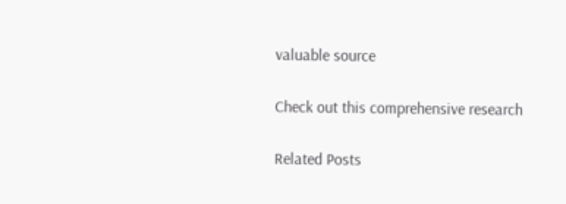valuable source

Check out this comprehensive research

Related Posts